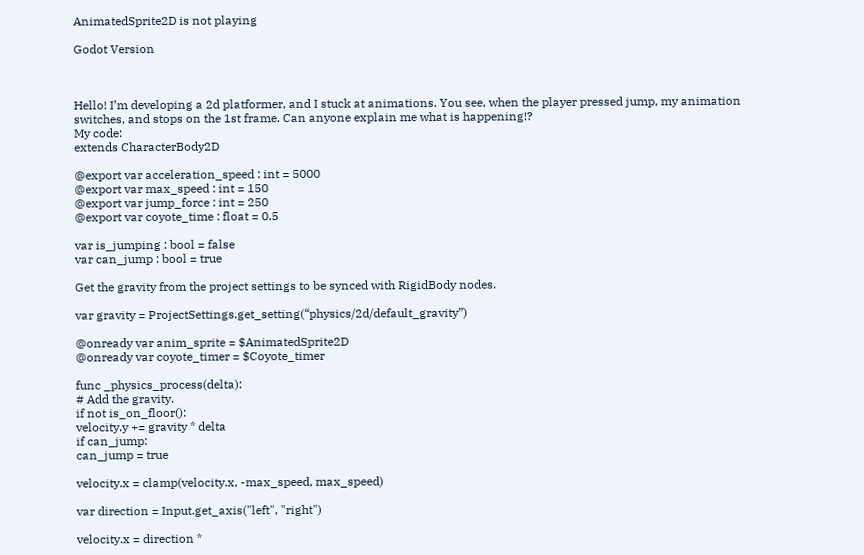AnimatedSprite2D is not playing

Godot Version



Hello! I’m developing a 2d platformer, and I stuck at animations. You see, when the player pressed jump, my animation switches, and stops on the 1st frame. Can anyone explain me what is happening!?
My code:
extends CharacterBody2D

@export var acceleration_speed : int = 5000
@export var max_speed : int = 150
@export var jump_force : int = 250
@export var coyote_time : float = 0.5

var is_jumping : bool = false
var can_jump : bool = true

Get the gravity from the project settings to be synced with RigidBody nodes.

var gravity = ProjectSettings.get_setting(“physics/2d/default_gravity”)

@onready var anim_sprite = $AnimatedSprite2D
@onready var coyote_timer = $Coyote_timer

func _physics_process(delta):
# Add the gravity.
if not is_on_floor():
velocity.y += gravity * delta
if can_jump:
can_jump = true

velocity.x = clamp(velocity.x, -max_speed, max_speed)

var direction = Input.get_axis("left", "right")

velocity.x = direction *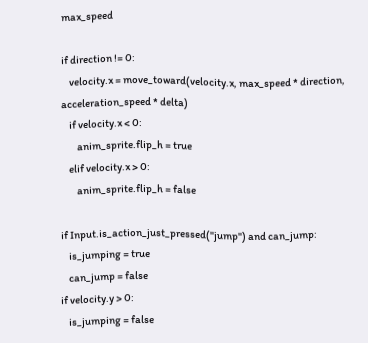max_speed

if direction != 0:
    velocity.x = move_toward(velocity.x, max_speed * direction, acceleration_speed * delta)
    if velocity.x < 0:
        anim_sprite.flip_h = true
    elif velocity.x > 0:
        anim_sprite.flip_h = false

if Input.is_action_just_pressed("jump") and can_jump:
    is_jumping = true
    can_jump = false
if velocity.y > 0:
    is_jumping = false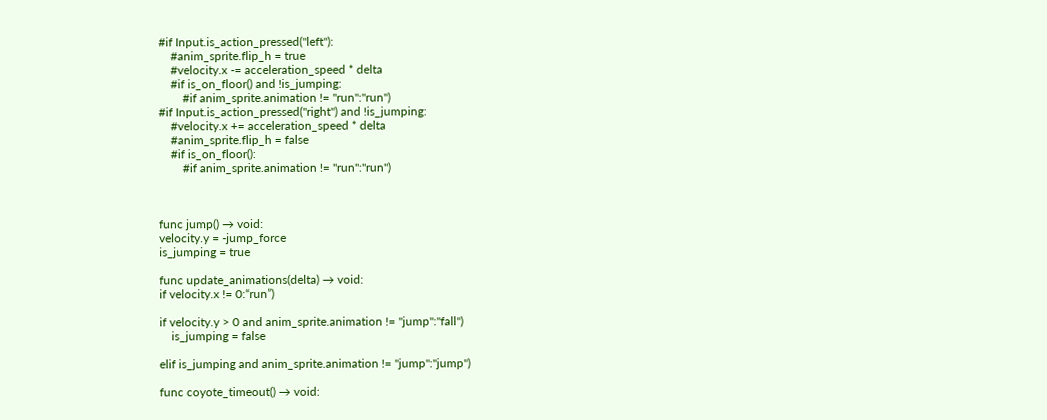#if Input.is_action_pressed("left"):
    #anim_sprite.flip_h = true
    #velocity.x -= acceleration_speed * delta
    #if is_on_floor() and !is_jumping:
        #if anim_sprite.animation != "run":"run")
#if Input.is_action_pressed("right") and !is_jumping:
    #velocity.x += acceleration_speed * delta
    #anim_sprite.flip_h = false
    #if is_on_floor():
        #if anim_sprite.animation != "run":"run")



func jump() → void:
velocity.y = -jump_force
is_jumping = true

func update_animations(delta) → void:
if velocity.x != 0:“run”)

if velocity.y > 0 and anim_sprite.animation != "jump":"fall")
    is_jumping = false

elif is_jumping and anim_sprite.animation != "jump":"jump")

func coyote_timeout() → void: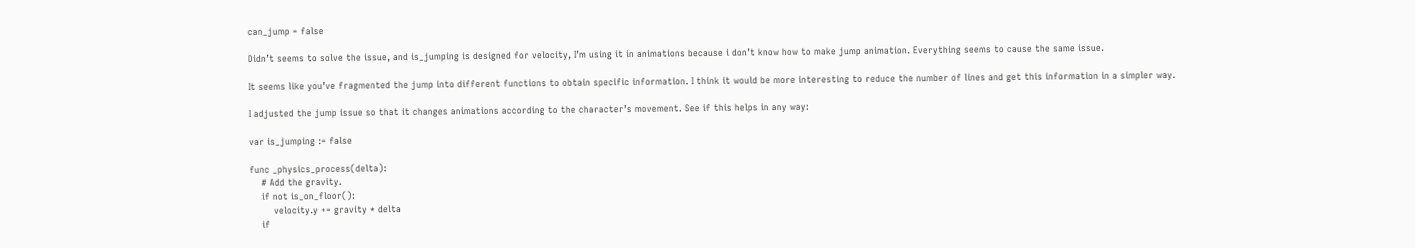can_jump = false

Didn’t seems to solve the issue, and is_jumping is designed for velocity, I’m using it in animations because i don’t know how to make jump animation. Everything seems to cause the same issue.

It seems like you’ve fragmented the jump into different functions to obtain specific information. I think it would be more interesting to reduce the number of lines and get this information in a simpler way.

I adjusted the jump issue so that it changes animations according to the character’s movement. See if this helps in any way:

var is_jumping := false

func _physics_process(delta):
    # Add the gravity.
    if not is_on_floor():
        velocity.y += gravity * delta
    if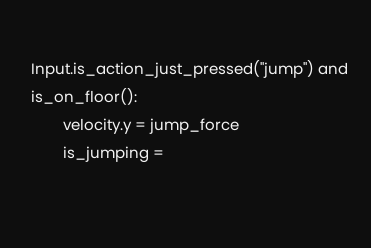Input.is_action_just_pressed("jump") and is_on_floor():
        velocity.y = jump_force
        is_jumping =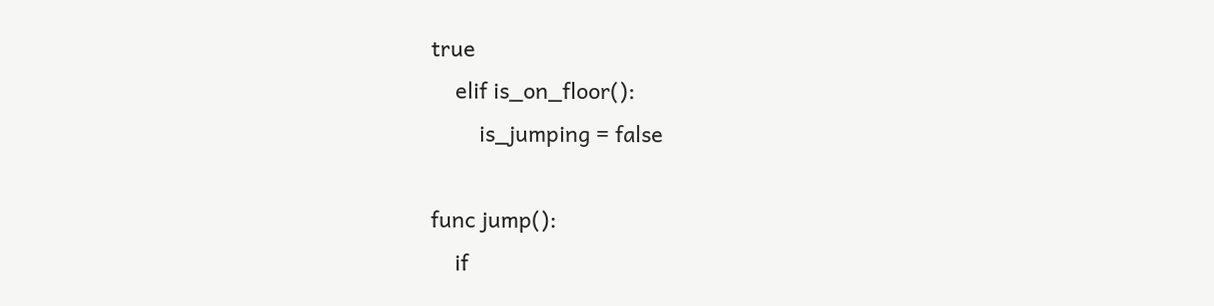true
    elif is_on_floor():
        is_jumping = false

func jump():
    if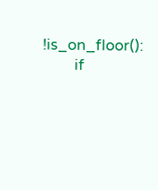!is_on_floor():
        if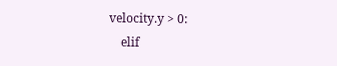velocity.y > 0:
    elif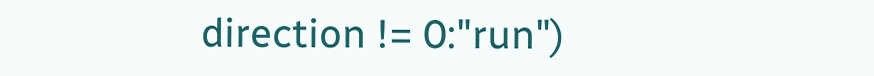direction != 0:"run")